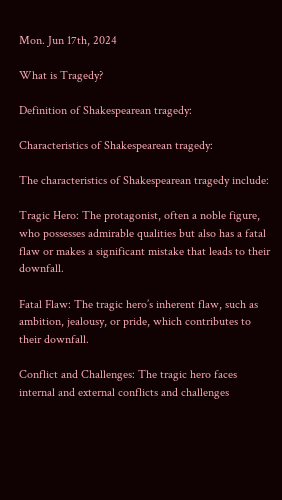Mon. Jun 17th, 2024

What is Tragedy?

Definition of Shakespearean tragedy:

Characteristics of Shakespearean tragedy:

The characteristics of Shakespearean tragedy include:

Tragic Hero: The protagonist, often a noble figure, who possesses admirable qualities but also has a fatal flaw or makes a significant mistake that leads to their downfall.

Fatal Flaw: The tragic hero’s inherent flaw, such as ambition, jealousy, or pride, which contributes to their downfall.

Conflict and Challenges: The tragic hero faces internal and external conflicts and challenges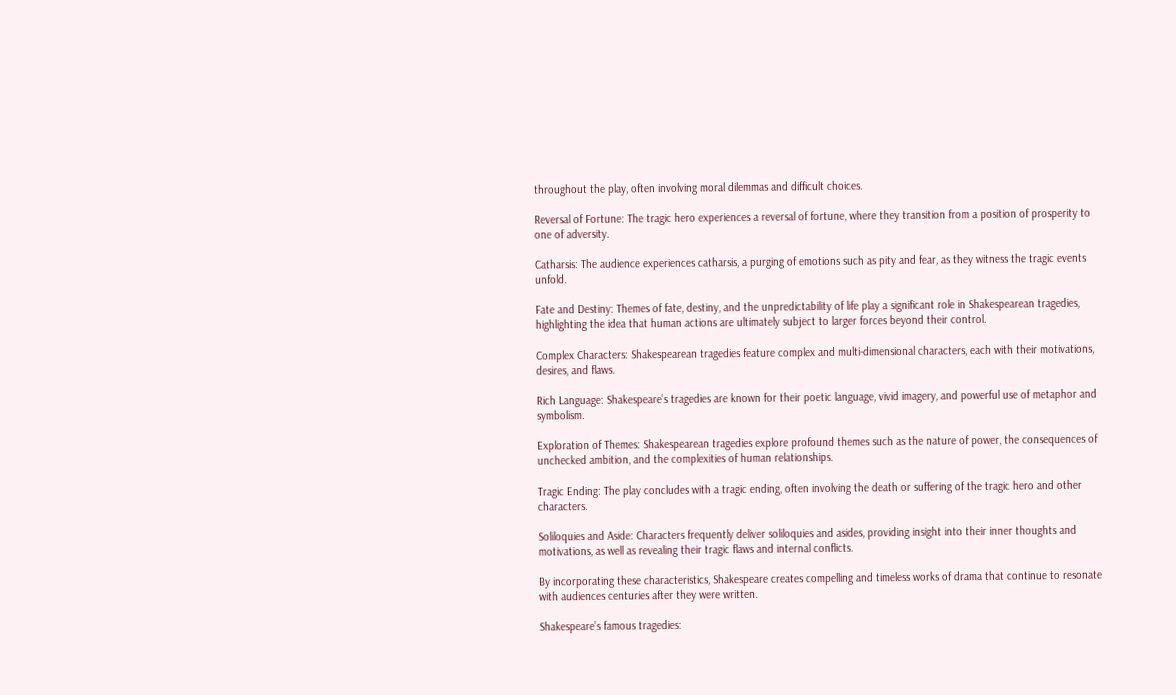throughout the play, often involving moral dilemmas and difficult choices.

Reversal of Fortune: The tragic hero experiences a reversal of fortune, where they transition from a position of prosperity to one of adversity.

Catharsis: The audience experiences catharsis, a purging of emotions such as pity and fear, as they witness the tragic events unfold.

Fate and Destiny: Themes of fate, destiny, and the unpredictability of life play a significant role in Shakespearean tragedies, highlighting the idea that human actions are ultimately subject to larger forces beyond their control.

Complex Characters: Shakespearean tragedies feature complex and multi-dimensional characters, each with their motivations, desires, and flaws.

Rich Language: Shakespeare’s tragedies are known for their poetic language, vivid imagery, and powerful use of metaphor and symbolism.

Exploration of Themes: Shakespearean tragedies explore profound themes such as the nature of power, the consequences of unchecked ambition, and the complexities of human relationships.

Tragic Ending: The play concludes with a tragic ending, often involving the death or suffering of the tragic hero and other characters.

Soliloquies and Aside: Characters frequently deliver soliloquies and asides, providing insight into their inner thoughts and motivations, as well as revealing their tragic flaws and internal conflicts.

By incorporating these characteristics, Shakespeare creates compelling and timeless works of drama that continue to resonate with audiences centuries after they were written.

Shakespeare’s famous tragedies: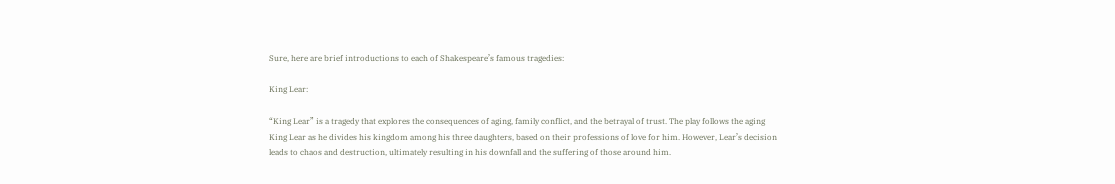Sure, here are brief introductions to each of Shakespeare’s famous tragedies:

King Lear:

“King Lear” is a tragedy that explores the consequences of aging, family conflict, and the betrayal of trust. The play follows the aging King Lear as he divides his kingdom among his three daughters, based on their professions of love for him. However, Lear’s decision leads to chaos and destruction, ultimately resulting in his downfall and the suffering of those around him.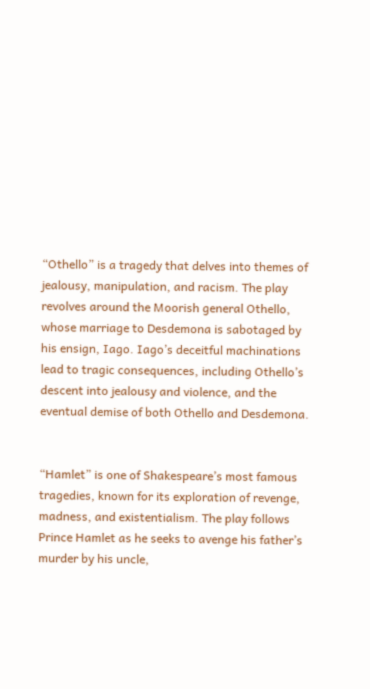“Othello” is a tragedy that delves into themes of jealousy, manipulation, and racism. The play revolves around the Moorish general Othello, whose marriage to Desdemona is sabotaged by his ensign, Iago. Iago’s deceitful machinations lead to tragic consequences, including Othello’s descent into jealousy and violence, and the eventual demise of both Othello and Desdemona.


“Hamlet” is one of Shakespeare’s most famous tragedies, known for its exploration of revenge, madness, and existentialism. The play follows Prince Hamlet as he seeks to avenge his father’s murder by his uncle,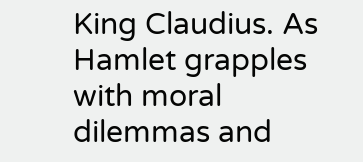King Claudius. As Hamlet grapples with moral dilemmas and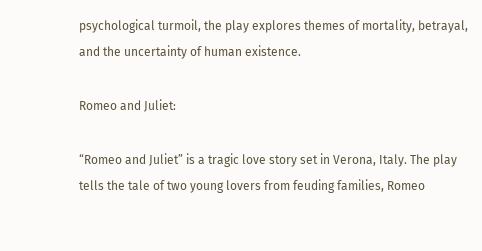psychological turmoil, the play explores themes of mortality, betrayal, and the uncertainty of human existence.

Romeo and Juliet:

“Romeo and Juliet” is a tragic love story set in Verona, Italy. The play tells the tale of two young lovers from feuding families, Romeo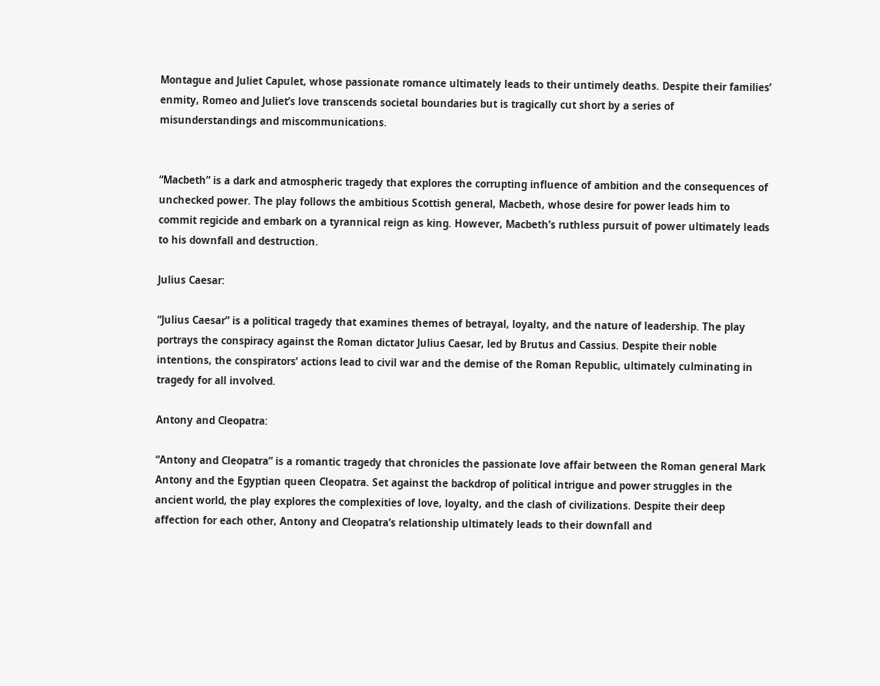Montague and Juliet Capulet, whose passionate romance ultimately leads to their untimely deaths. Despite their families’ enmity, Romeo and Juliet’s love transcends societal boundaries but is tragically cut short by a series of misunderstandings and miscommunications.


“Macbeth” is a dark and atmospheric tragedy that explores the corrupting influence of ambition and the consequences of unchecked power. The play follows the ambitious Scottish general, Macbeth, whose desire for power leads him to commit regicide and embark on a tyrannical reign as king. However, Macbeth’s ruthless pursuit of power ultimately leads to his downfall and destruction.

Julius Caesar:

“Julius Caesar” is a political tragedy that examines themes of betrayal, loyalty, and the nature of leadership. The play portrays the conspiracy against the Roman dictator Julius Caesar, led by Brutus and Cassius. Despite their noble intentions, the conspirators’ actions lead to civil war and the demise of the Roman Republic, ultimately culminating in tragedy for all involved.

Antony and Cleopatra:

“Antony and Cleopatra” is a romantic tragedy that chronicles the passionate love affair between the Roman general Mark Antony and the Egyptian queen Cleopatra. Set against the backdrop of political intrigue and power struggles in the ancient world, the play explores the complexities of love, loyalty, and the clash of civilizations. Despite their deep affection for each other, Antony and Cleopatra’s relationship ultimately leads to their downfall and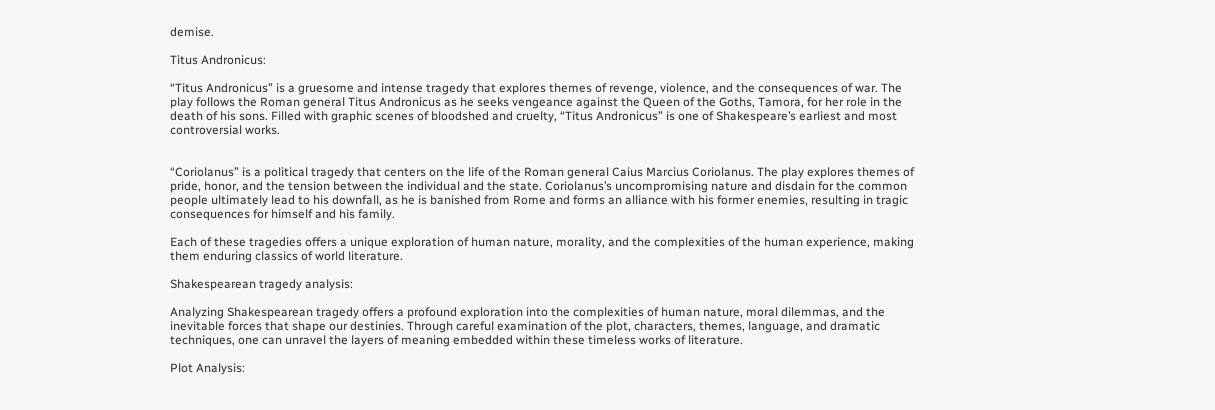demise.

Titus Andronicus:

“Titus Andronicus” is a gruesome and intense tragedy that explores themes of revenge, violence, and the consequences of war. The play follows the Roman general Titus Andronicus as he seeks vengeance against the Queen of the Goths, Tamora, for her role in the death of his sons. Filled with graphic scenes of bloodshed and cruelty, “Titus Andronicus” is one of Shakespeare’s earliest and most controversial works.


“Coriolanus” is a political tragedy that centers on the life of the Roman general Caius Marcius Coriolanus. The play explores themes of pride, honor, and the tension between the individual and the state. Coriolanus’s uncompromising nature and disdain for the common people ultimately lead to his downfall, as he is banished from Rome and forms an alliance with his former enemies, resulting in tragic consequences for himself and his family.

Each of these tragedies offers a unique exploration of human nature, morality, and the complexities of the human experience, making them enduring classics of world literature.

Shakespearean tragedy analysis:

Analyzing Shakespearean tragedy offers a profound exploration into the complexities of human nature, moral dilemmas, and the inevitable forces that shape our destinies. Through careful examination of the plot, characters, themes, language, and dramatic techniques, one can unravel the layers of meaning embedded within these timeless works of literature.

Plot Analysis: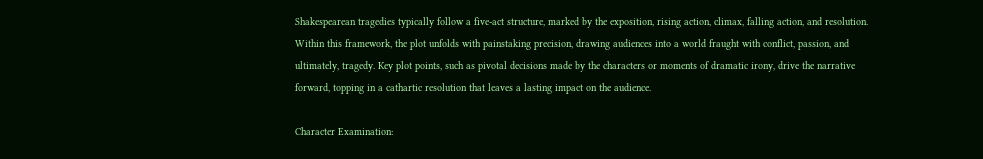Shakespearean tragedies typically follow a five-act structure, marked by the exposition, rising action, climax, falling action, and resolution. Within this framework, the plot unfolds with painstaking precision, drawing audiences into a world fraught with conflict, passion, and ultimately, tragedy. Key plot points, such as pivotal decisions made by the characters or moments of dramatic irony, drive the narrative forward, topping in a cathartic resolution that leaves a lasting impact on the audience.

Character Examination: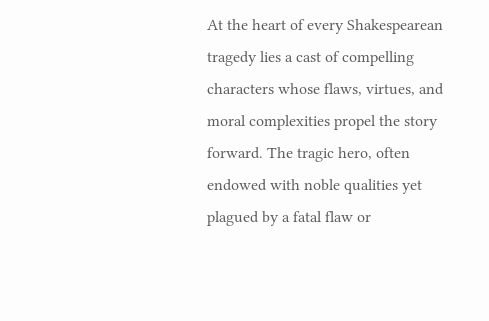At the heart of every Shakespearean tragedy lies a cast of compelling characters whose flaws, virtues, and moral complexities propel the story forward. The tragic hero, often endowed with noble qualities yet plagued by a fatal flaw or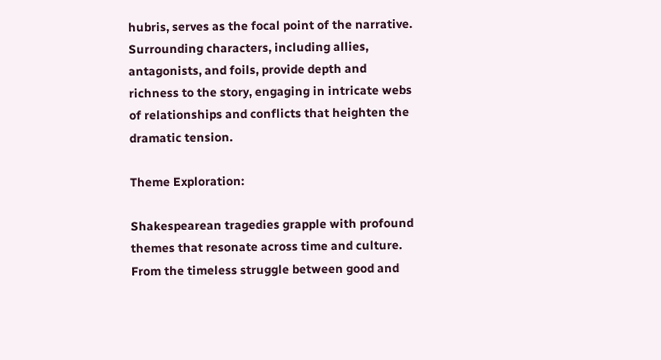hubris, serves as the focal point of the narrative. Surrounding characters, including allies, antagonists, and foils, provide depth and richness to the story, engaging in intricate webs of relationships and conflicts that heighten the dramatic tension.

Theme Exploration:

Shakespearean tragedies grapple with profound themes that resonate across time and culture. From the timeless struggle between good and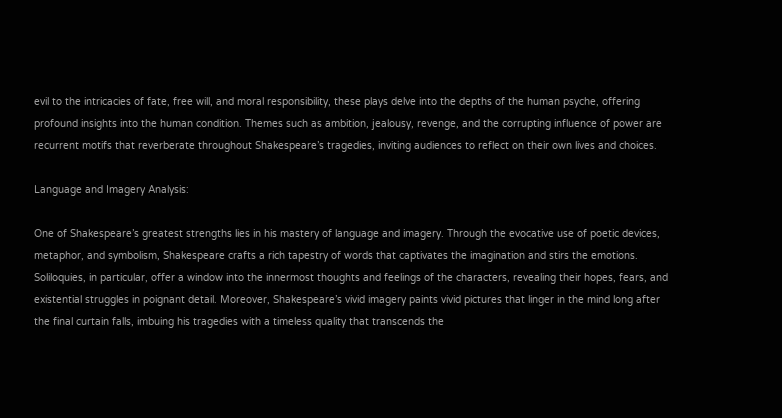evil to the intricacies of fate, free will, and moral responsibility, these plays delve into the depths of the human psyche, offering profound insights into the human condition. Themes such as ambition, jealousy, revenge, and the corrupting influence of power are recurrent motifs that reverberate throughout Shakespeare’s tragedies, inviting audiences to reflect on their own lives and choices.

Language and Imagery Analysis:

One of Shakespeare’s greatest strengths lies in his mastery of language and imagery. Through the evocative use of poetic devices, metaphor, and symbolism, Shakespeare crafts a rich tapestry of words that captivates the imagination and stirs the emotions. Soliloquies, in particular, offer a window into the innermost thoughts and feelings of the characters, revealing their hopes, fears, and existential struggles in poignant detail. Moreover, Shakespeare’s vivid imagery paints vivid pictures that linger in the mind long after the final curtain falls, imbuing his tragedies with a timeless quality that transcends the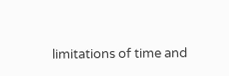limitations of time and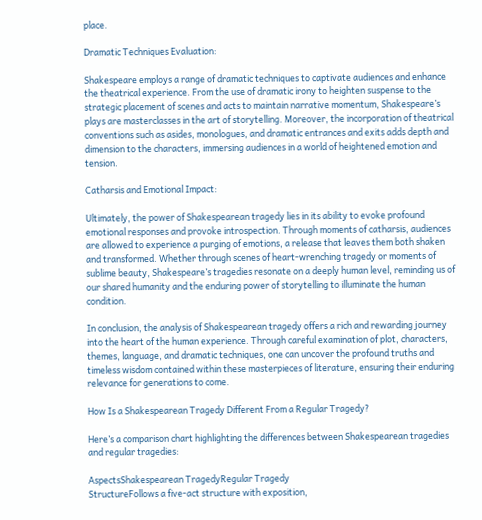place.

Dramatic Techniques Evaluation:

Shakespeare employs a range of dramatic techniques to captivate audiences and enhance the theatrical experience. From the use of dramatic irony to heighten suspense to the strategic placement of scenes and acts to maintain narrative momentum, Shakespeare’s plays are masterclasses in the art of storytelling. Moreover, the incorporation of theatrical conventions such as asides, monologues, and dramatic entrances and exits adds depth and dimension to the characters, immersing audiences in a world of heightened emotion and tension.

Catharsis and Emotional Impact:

Ultimately, the power of Shakespearean tragedy lies in its ability to evoke profound emotional responses and provoke introspection. Through moments of catharsis, audiences are allowed to experience a purging of emotions, a release that leaves them both shaken and transformed. Whether through scenes of heart-wrenching tragedy or moments of sublime beauty, Shakespeare’s tragedies resonate on a deeply human level, reminding us of our shared humanity and the enduring power of storytelling to illuminate the human condition.

In conclusion, the analysis of Shakespearean tragedy offers a rich and rewarding journey into the heart of the human experience. Through careful examination of plot, characters, themes, language, and dramatic techniques, one can uncover the profound truths and timeless wisdom contained within these masterpieces of literature, ensuring their enduring relevance for generations to come.

How Is a Shakespearean Tragedy Different From a Regular Tragedy?

Here’s a comparison chart highlighting the differences between Shakespearean tragedies and regular tragedies:

AspectsShakespearean TragedyRegular Tragedy
StructureFollows a five-act structure with exposition,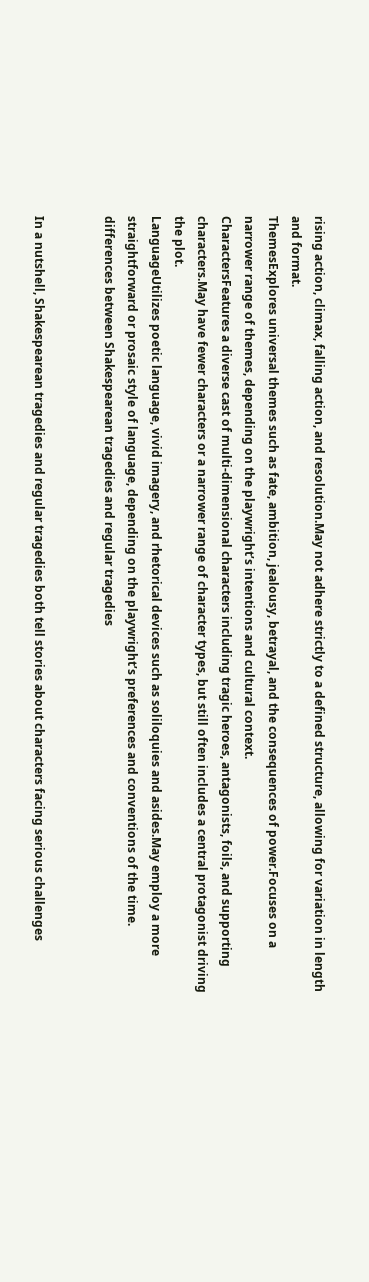rising action, climax, falling action, and resolution.May not adhere strictly to a defined structure, allowing for variation in length and format.
ThemesExplores universal themes such as fate, ambition, jealousy, betrayal, and the consequences of power.Focuses on a narrower range of themes, depending on the playwright’s intentions and cultural context.
CharactersFeatures a diverse cast of multi-dimensional characters including tragic heroes, antagonists, foils, and supporting characters.May have fewer characters or a narrower range of character types, but still often includes a central protagonist driving the plot.
LanguageUtilizes poetic language, vivid imagery, and rhetorical devices such as soliloquies and asides.May employ a more straightforward or prosaic style of language, depending on the playwright’s preferences and conventions of the time.
differences between Shakespearean tragedies and regular tragedies


In a nutshell, Shakespearean tragedies and regular tragedies both tell stories about characters facing serious challenges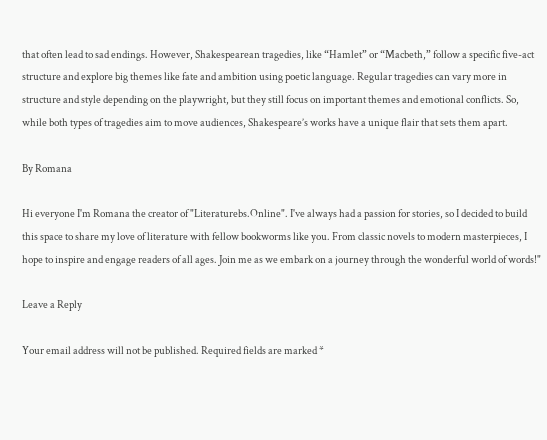that often lead to sad endings. However, Shakespearean tragedies, like “Hamlet” or “Macbeth,” follow a specific five-act structure and explore big themes like fate and ambition using poetic language. Regular tragedies can vary more in structure and style depending on the playwright, but they still focus on important themes and emotional conflicts. So, while both types of tragedies aim to move audiences, Shakespeare’s works have a unique flair that sets them apart.

By Romana

Hi everyone I'm Romana the creator of "Literaturebs.Online". I've always had a passion for stories, so I decided to build this space to share my love of literature with fellow bookworms like you. From classic novels to modern masterpieces, I hope to inspire and engage readers of all ages. Join me as we embark on a journey through the wonderful world of words!"

Leave a Reply

Your email address will not be published. Required fields are marked *